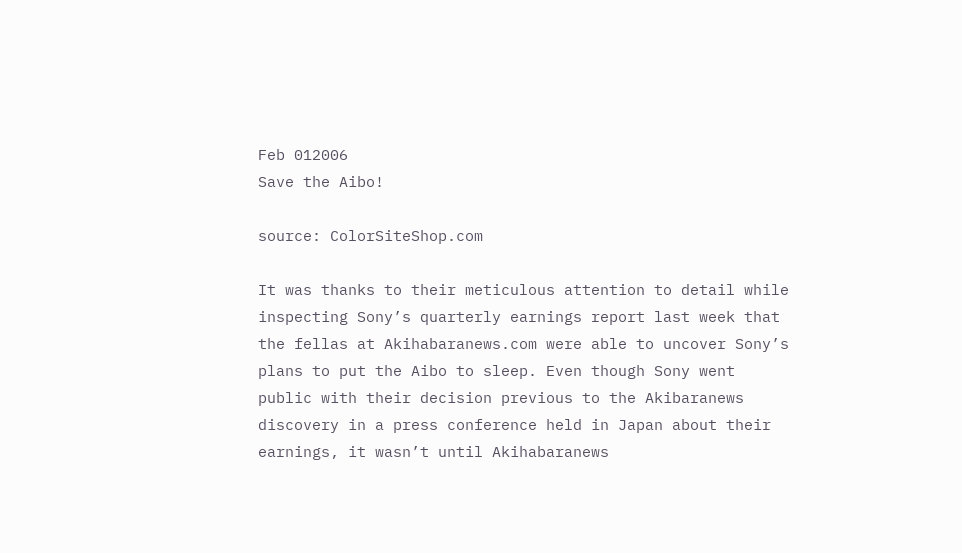Feb 012006
Save the Aibo!

source: ColorSiteShop.com

It was thanks to their meticulous attention to detail while inspecting Sony’s quarterly earnings report last week that the fellas at Akihabaranews.com were able to uncover Sony’s plans to put the Aibo to sleep. Even though Sony went public with their decision previous to the Akibaranews discovery in a press conference held in Japan about their earnings, it wasn’t until Akihabaranews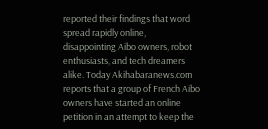reported their findings that word spread rapidly online, disappointing Aibo owners, robot enthusiasts, and tech dreamers alike. Today Akihabaranews.com reports that a group of French Aibo owners have started an online petition in an attempt to keep the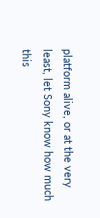platform alive, or at the very least, let Sony know how much this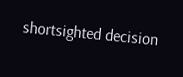shortsighted decision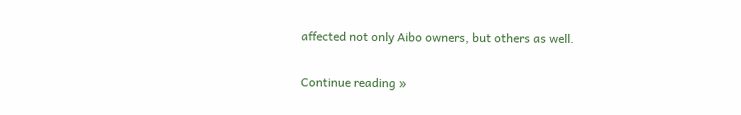affected not only Aibo owners, but others as well.

Continue reading »